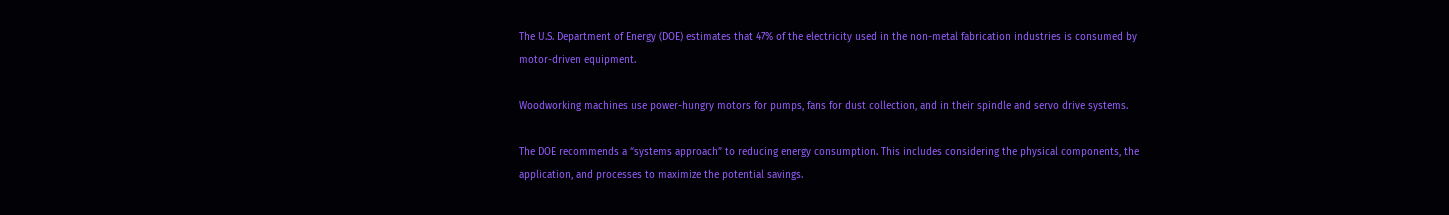The U.S. Department of Energy (DOE) estimates that 47% of the electricity used in the non-metal fabrication industries is consumed by motor-driven equipment.

Woodworking machines use power-hungry motors for pumps, fans for dust collection, and in their spindle and servo drive systems.

The DOE recommends a “systems approach” to reducing energy consumption. This includes considering the physical components, the application, and processes to maximize the potential savings.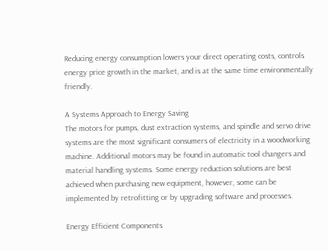Reducing energy consumption lowers your direct operating costs, controls energy price growth in the market, and is at the same time environmentally friendly.

A Systems Approach to Energy Saving
The motors for pumps, dust extraction systems, and spindle and servo drive systems are the most significant consumers of electricity in a woodworking machine. Additional motors may be found in automatic tool changers and material handling systems. Some energy reduction solutions are best achieved when purchasing new equipment, however, some can be implemented by retrofitting or by upgrading software and processes.

Energy Efficient Components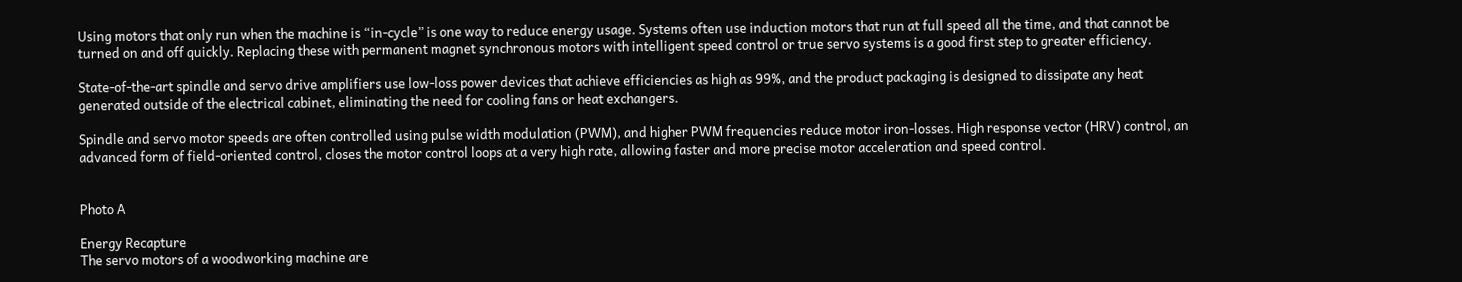Using motors that only run when the machine is “in-cycle” is one way to reduce energy usage. Systems often use induction motors that run at full speed all the time, and that cannot be turned on and off quickly. Replacing these with permanent magnet synchronous motors with intelligent speed control or true servo systems is a good first step to greater efficiency.

State-of-the-art spindle and servo drive amplifiers use low-loss power devices that achieve efficiencies as high as 99%, and the product packaging is designed to dissipate any heat generated outside of the electrical cabinet, eliminating the need for cooling fans or heat exchangers.

Spindle and servo motor speeds are often controlled using pulse width modulation (PWM), and higher PWM frequencies reduce motor iron-losses. High response vector (HRV) control, an advanced form of field-oriented control, closes the motor control loops at a very high rate, allowing faster and more precise motor acceleration and speed control.


Photo A

Energy Recapture
The servo motors of a woodworking machine are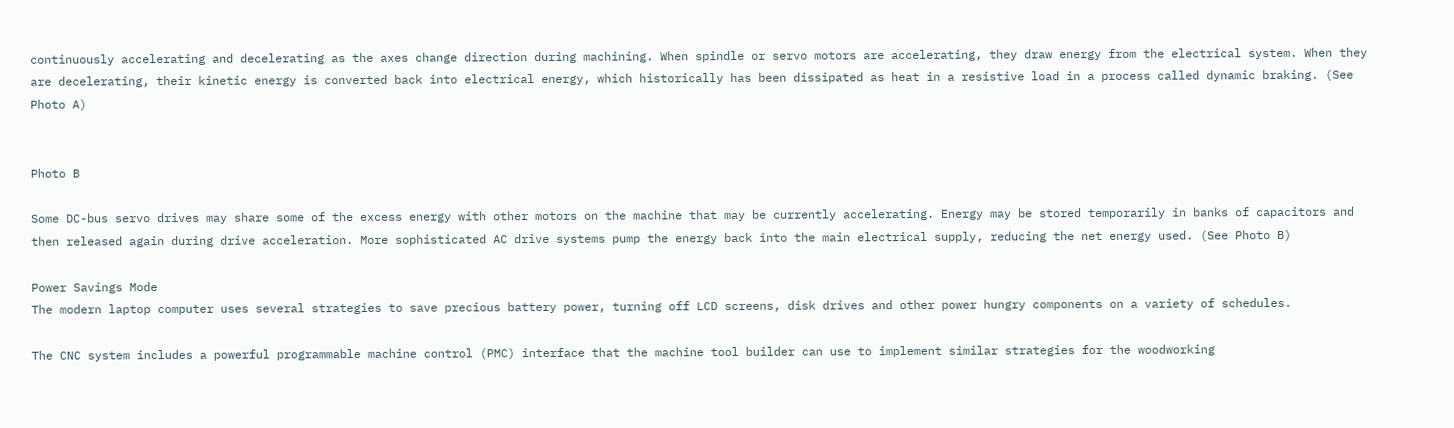continuously accelerating and decelerating as the axes change direction during machining. When spindle or servo motors are accelerating, they draw energy from the electrical system. When they are decelerating, their kinetic energy is converted back into electrical energy, which historically has been dissipated as heat in a resistive load in a process called dynamic braking. (See Photo A)


Photo B

Some DC-bus servo drives may share some of the excess energy with other motors on the machine that may be currently accelerating. Energy may be stored temporarily in banks of capacitors and then released again during drive acceleration. More sophisticated AC drive systems pump the energy back into the main electrical supply, reducing the net energy used. (See Photo B)

Power Savings Mode
The modern laptop computer uses several strategies to save precious battery power, turning off LCD screens, disk drives and other power hungry components on a variety of schedules.

The CNC system includes a powerful programmable machine control (PMC) interface that the machine tool builder can use to implement similar strategies for the woodworking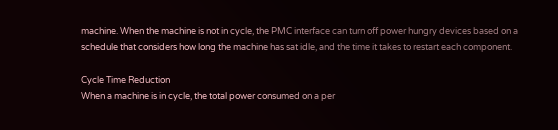machine. When the machine is not in cycle, the PMC interface can turn off power hungry devices based on a schedule that considers how long the machine has sat idle, and the time it takes to restart each component.

Cycle Time Reduction
When a machine is in cycle, the total power consumed on a per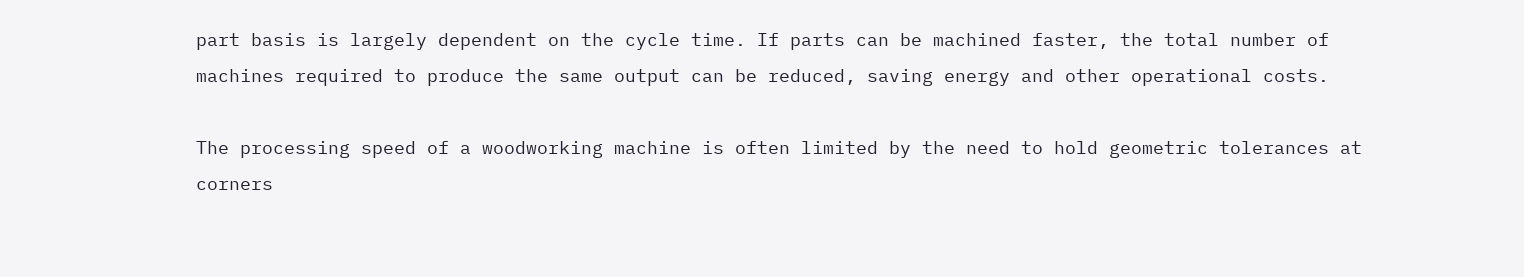part basis is largely dependent on the cycle time. If parts can be machined faster, the total number of machines required to produce the same output can be reduced, saving energy and other operational costs.

The processing speed of a woodworking machine is often limited by the need to hold geometric tolerances at corners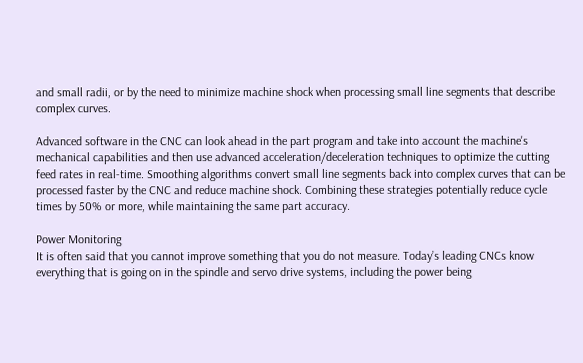and small radii, or by the need to minimize machine shock when processing small line segments that describe complex curves.

Advanced software in the CNC can look ahead in the part program and take into account the machine's mechanical capabilities and then use advanced acceleration/deceleration techniques to optimize the cutting feed rates in real-time. Smoothing algorithms convert small line segments back into complex curves that can be processed faster by the CNC and reduce machine shock. Combining these strategies potentially reduce cycle times by 50% or more, while maintaining the same part accuracy.

Power Monitoring
It is often said that you cannot improve something that you do not measure. Today’s leading CNCs know everything that is going on in the spindle and servo drive systems, including the power being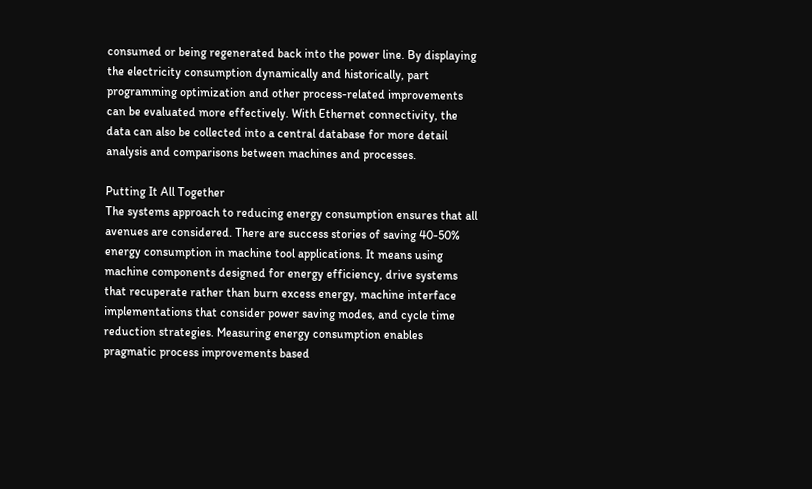consumed or being regenerated back into the power line. By displaying the electricity consumption dynamically and historically, part programming optimization and other process-related improvements can be evaluated more effectively. With Ethernet connectivity, the data can also be collected into a central database for more detail analysis and comparisons between machines and processes.

Putting It All Together
The systems approach to reducing energy consumption ensures that all avenues are considered. There are success stories of saving 40-50% energy consumption in machine tool applications. It means using machine components designed for energy efficiency, drive systems that recuperate rather than burn excess energy, machine interface implementations that consider power saving modes, and cycle time reduction strategies. Measuring energy consumption enables pragmatic process improvements based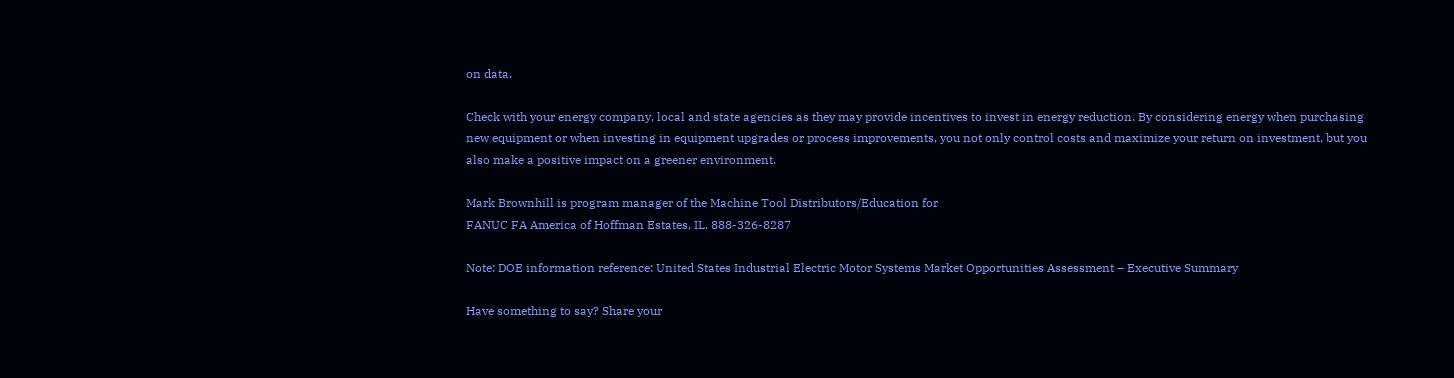on data.

Check with your energy company, local and state agencies as they may provide incentives to invest in energy reduction. By considering energy when purchasing new equipment or when investing in equipment upgrades or process improvements, you not only control costs and maximize your return on investment, but you also make a positive impact on a greener environment.

Mark Brownhill is program manager of the Machine Tool Distributors/Education for
FANUC FA America of Hoffman Estates, IL, 888-326-8287

Note: DOE information reference: United States Industrial Electric Motor Systems Market Opportunities Assessment – Executive Summary

Have something to say? Share your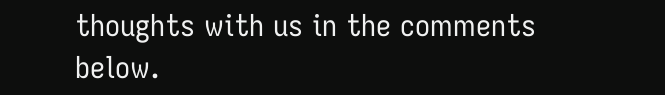thoughts with us in the comments below.